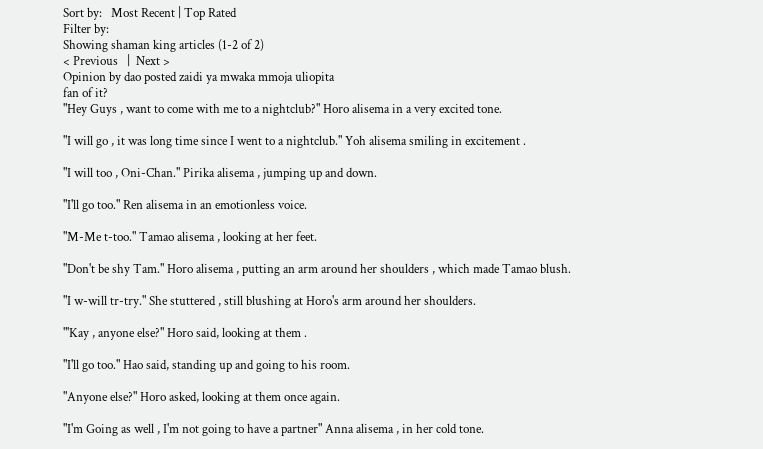Sort by:   Most Recent | Top Rated
Filter by:
Showing shaman king articles (1-2 of 2)
< Previous   |  Next >
Opinion by dao posted zaidi ya mwaka mmoja uliopita
fan of it?
"Hey Guys , want to come with me to a nightclub?" Horo alisema in a very excited tone.

"I will go , it was long time since I went to a nightclub." Yoh alisema smiling in excitement .

"I will too , Oni-Chan." Pirika alisema , jumping up and down.

"I'll go too." Ren alisema in an emotionless voice.

"M-Me t-too." Tamao alisema , looking at her feet.

"Don't be shy Tam." Horo alisema , putting an arm around her shoulders , which made Tamao blush.

"I w-will tr-try." She stuttered , still blushing at Horo's arm around her shoulders.

"'Kay , anyone else?" Horo said, looking at them .

"I'll go too." Hao said, standing up and going to his room.

"Anyone else?" Horo asked, looking at them once again.

"I'm Going as well , I'm not going to have a partner" Anna alisema , in her cold tone.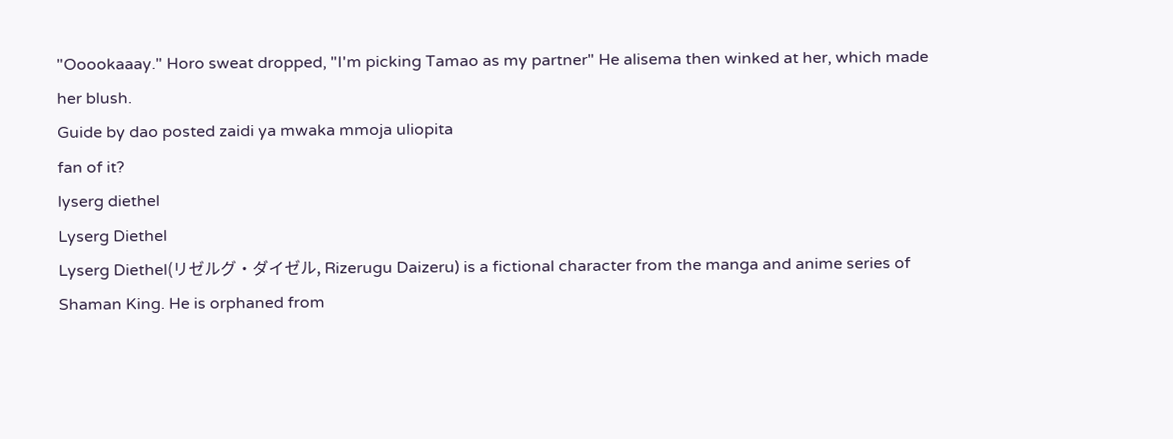"Ooookaaay." Horo sweat dropped, "I'm picking Tamao as my partner" He alisema then winked at her, which made her blush.
Guide by dao posted zaidi ya mwaka mmoja uliopita
fan of it?
lyserg diethel
Lyserg Diethel
Lyserg Diethel(リゼルグ・ダイゼル, Rizerugu Daizeru) is a fictional character from the manga and anime series of Shaman King. He is orphaned from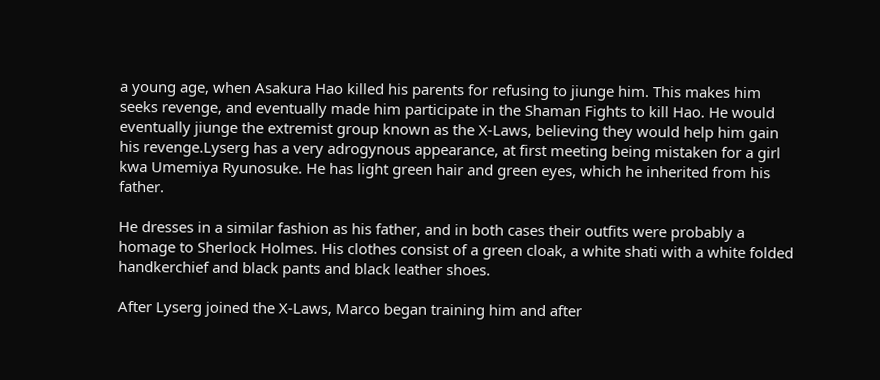a young age, when Asakura Hao killed his parents for refusing to jiunge him. This makes him seeks revenge, and eventually made him participate in the Shaman Fights to kill Hao. He would eventually jiunge the extremist group known as the X-Laws, believing they would help him gain his revenge.Lyserg has a very adrogynous appearance, at first meeting being mistaken for a girl kwa Umemiya Ryunosuke. He has light green hair and green eyes, which he inherited from his father.

He dresses in a similar fashion as his father, and in both cases their outfits were probably a homage to Sherlock Holmes. His clothes consist of a green cloak, a white shati with a white folded handkerchief and black pants and black leather shoes.

After Lyserg joined the X-Laws, Marco began training him and after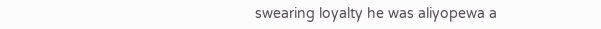swearing loyalty he was aliyopewa a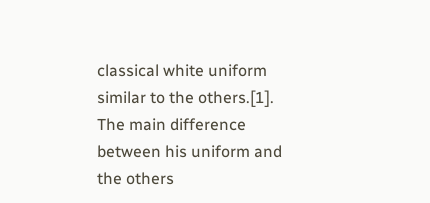classical white uniform similar to the others.[1]. The main difference between his uniform and the others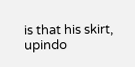is that his skirt, upindo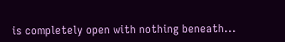is completely open with nothing beneath...